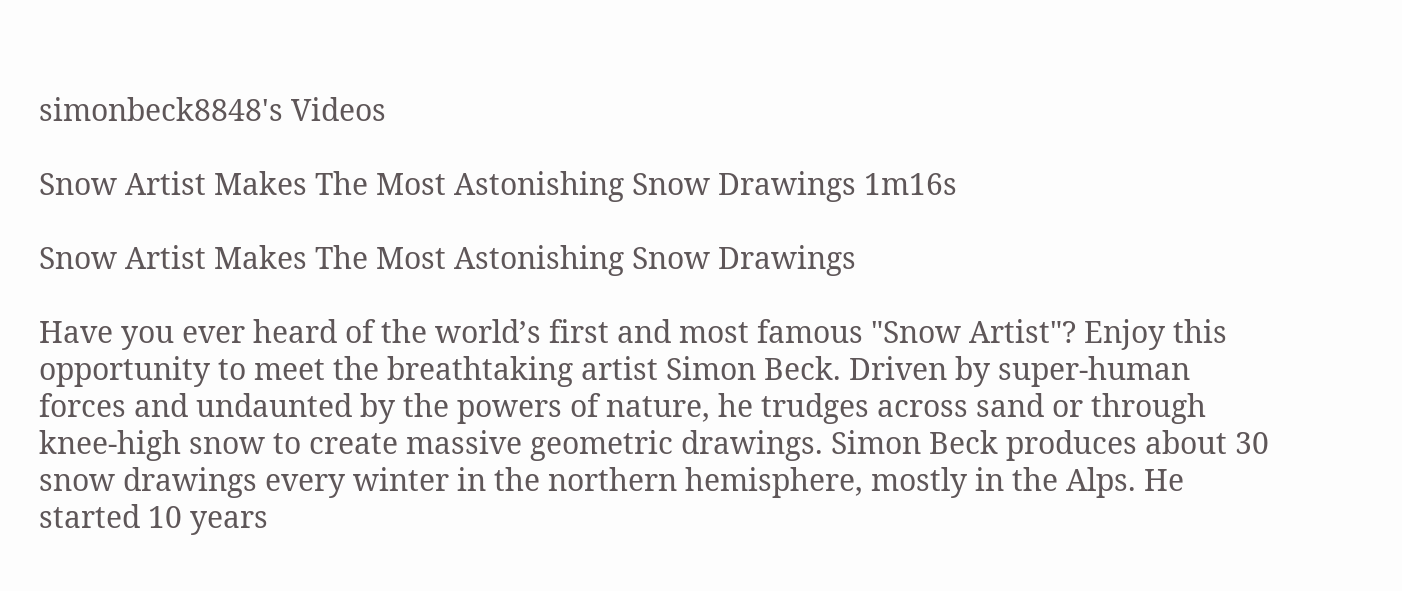simonbeck8848's Videos

Snow Artist Makes The Most Astonishing Snow Drawings 1m16s

Snow Artist Makes The Most Astonishing Snow Drawings

Have you ever heard of the world’s first and most famous "Snow Artist"? Enjoy this opportunity to meet the breathtaking artist Simon Beck. Driven by super-human forces and undaunted by the powers of nature, he trudges across sand or through knee-high snow to create massive geometric drawings. Simon Beck produces about 30 snow drawings every winter in the northern hemisphere, mostly in the Alps. He started 10 years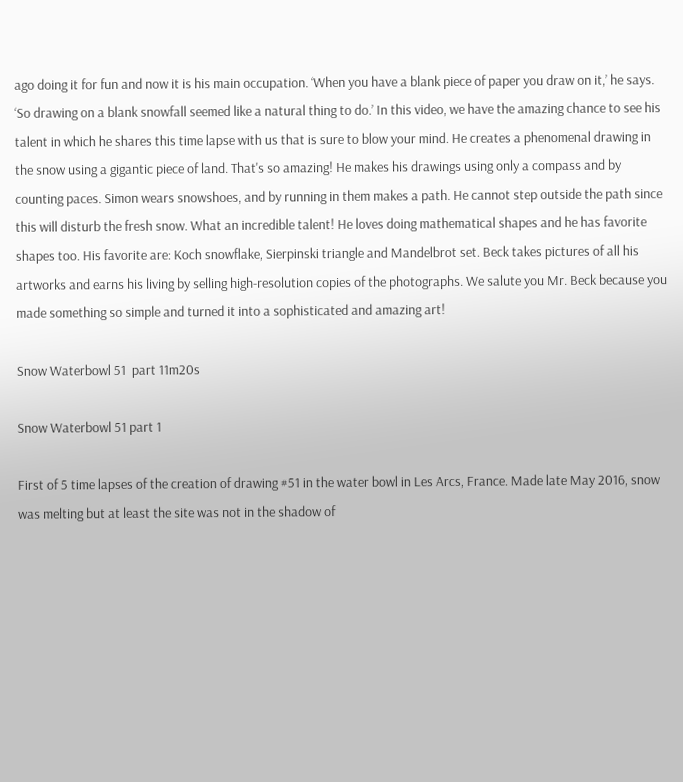ago doing it for fun and now it is his main occupation. ‘When you have a blank piece of paper you draw on it,’ he says. ‘So drawing on a blank snowfall seemed like a natural thing to do.’ In this video, we have the amazing chance to see his talent in which he shares this time lapse with us that is sure to blow your mind. He creates a phenomenal drawing in the snow using a gigantic piece of land. That's so amazing! He makes his drawings using only a compass and by counting paces. Simon wears snowshoes, and by running in them makes a path. He cannot step outside the path since this will disturb the fresh snow. What an incredible talent! He loves doing mathematical shapes and he has favorite shapes too. His favorite are: Koch snowflake, Sierpinski triangle and Mandelbrot set. Beck takes pictures of all his artworks and earns his living by selling high-resolution copies of the photographs. We salute you Mr. Beck because you made something so simple and turned it into a sophisticated and amazing art!

Snow Waterbowl 51  part 11m20s

Snow Waterbowl 51 part 1

First of 5 time lapses of the creation of drawing #51 in the water bowl in Les Arcs, France. Made late May 2016, snow was melting but at least the site was not in the shadow of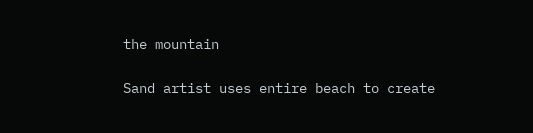the mountain

Sand artist uses entire beach to create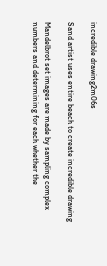incredible drawing2m06s

Sand artist uses entire beach to create incredible drawing

Mandelbrot set images are made by sampling complex numbers and determining for each whether the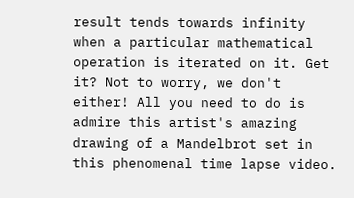result tends towards infinity when a particular mathematical operation is iterated on it. Get it? Not to worry, we don't either! All you need to do is admire this artist's amazing drawing of a Mandelbrot set in this phenomenal time lapse video.